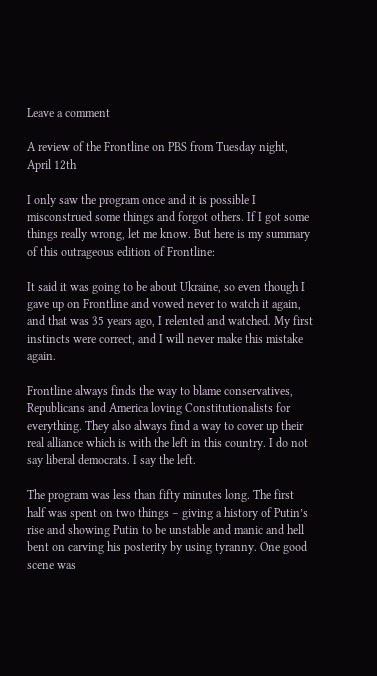Leave a comment

A review of the Frontline on PBS from Tuesday night, April 12th

I only saw the program once and it is possible I misconstrued some things and forgot others. If I got some things really wrong, let me know. But here is my summary of this outrageous edition of Frontline:

It said it was going to be about Ukraine, so even though I gave up on Frontline and vowed never to watch it again, and that was 35 years ago, I relented and watched. My first instincts were correct, and I will never make this mistake again.

Frontline always finds the way to blame conservatives, Republicans and America loving Constitutionalists for everything. They also always find a way to cover up their real alliance which is with the left in this country. I do not say liberal democrats. I say the left.

The program was less than fifty minutes long. The first half was spent on two things – giving a history of Putin’s rise and showing Putin to be unstable and manic and hell bent on carving his posterity by using tyranny. One good scene was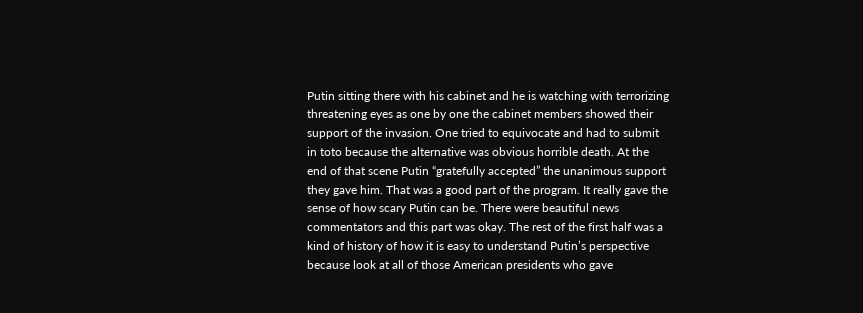Putin sitting there with his cabinet and he is watching with terrorizing threatening eyes as one by one the cabinet members showed their support of the invasion. One tried to equivocate and had to submit in toto because the alternative was obvious horrible death. At the end of that scene Putin “gratefully accepted” the unanimous support they gave him. That was a good part of the program. It really gave the sense of how scary Putin can be. There were beautiful news commentators and this part was okay. The rest of the first half was a kind of history of how it is easy to understand Putin’s perspective because look at all of those American presidents who gave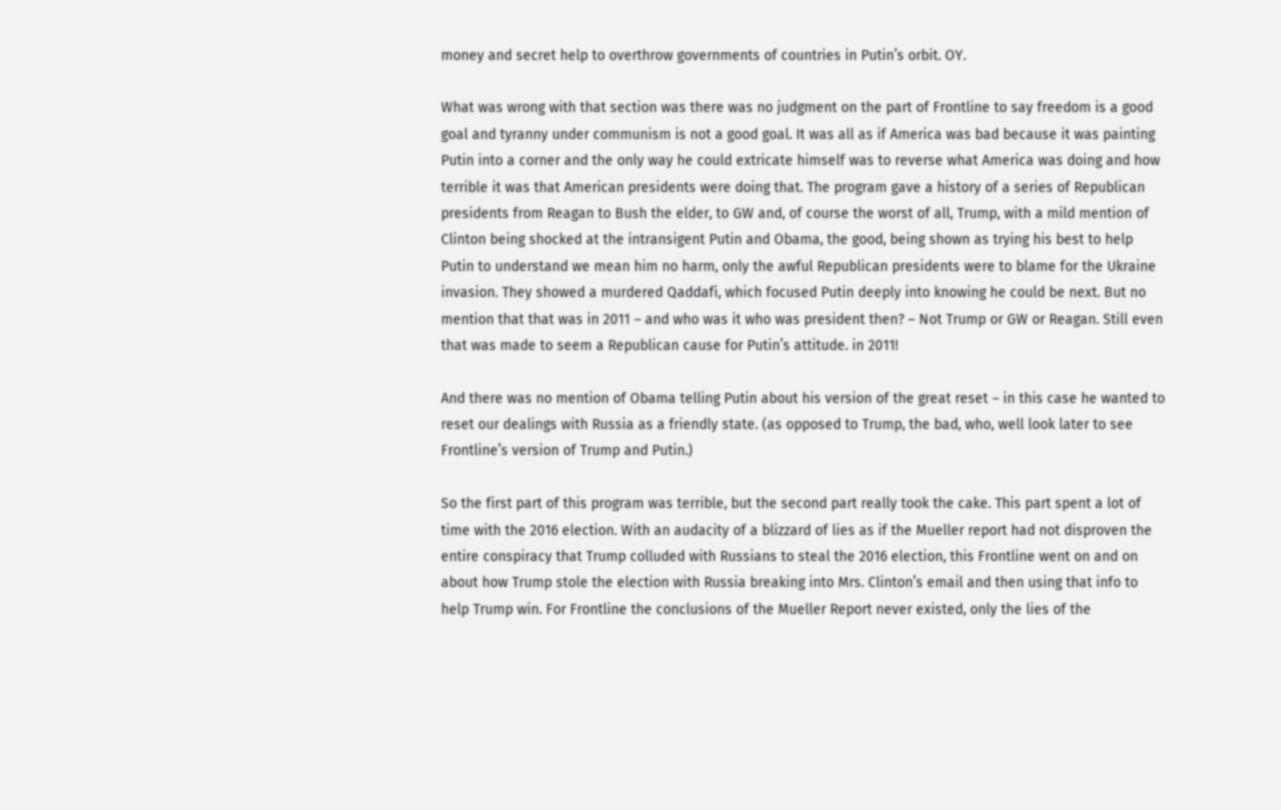money and secret help to overthrow governments of countries in Putin’s orbit. OY.

What was wrong with that section was there was no judgment on the part of Frontline to say freedom is a good goal and tyranny under communism is not a good goal. It was all as if America was bad because it was painting Putin into a corner and the only way he could extricate himself was to reverse what America was doing and how terrible it was that American presidents were doing that. The program gave a history of a series of Republican presidents from Reagan to Bush the elder, to GW and, of course the worst of all, Trump, with a mild mention of Clinton being shocked at the intransigent Putin and Obama, the good, being shown as trying his best to help Putin to understand we mean him no harm, only the awful Republican presidents were to blame for the Ukraine invasion. They showed a murdered Qaddafi, which focused Putin deeply into knowing he could be next. But no mention that that was in 2011 – and who was it who was president then? – Not Trump or GW or Reagan. Still even that was made to seem a Republican cause for Putin’s attitude. in 2011!

And there was no mention of Obama telling Putin about his version of the great reset – in this case he wanted to reset our dealings with Russia as a friendly state. (as opposed to Trump, the bad, who, well look later to see Frontline’s version of Trump and Putin.)

So the first part of this program was terrible, but the second part really took the cake. This part spent a lot of time with the 2016 election. With an audacity of a blizzard of lies as if the Mueller report had not disproven the entire conspiracy that Trump colluded with Russians to steal the 2016 election, this Frontline went on and on about how Trump stole the election with Russia breaking into Mrs. Clinton’s email and then using that info to help Trump win. For Frontline the conclusions of the Mueller Report never existed, only the lies of the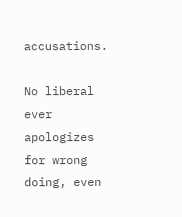accusations.

No liberal ever apologizes for wrong doing, even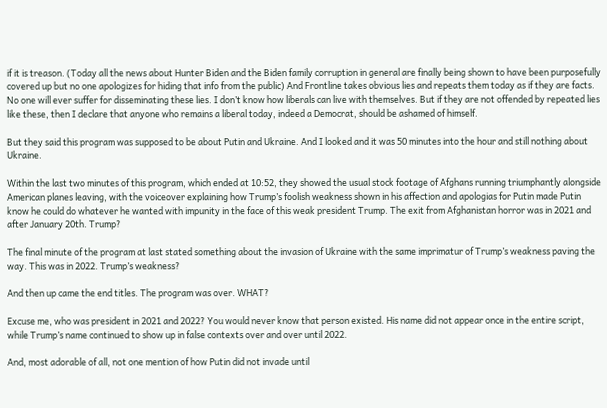if it is treason. (Today all the news about Hunter Biden and the Biden family corruption in general are finally being shown to have been purposefully covered up but no one apologizes for hiding that info from the public) And Frontline takes obvious lies and repeats them today as if they are facts. No one will ever suffer for disseminating these lies. I don’t know how liberals can live with themselves. But if they are not offended by repeated lies like these, then I declare that anyone who remains a liberal today, indeed a Democrat, should be ashamed of himself.

But they said this program was supposed to be about Putin and Ukraine. And I looked and it was 50 minutes into the hour and still nothing about Ukraine.

Within the last two minutes of this program, which ended at 10:52, they showed the usual stock footage of Afghans running triumphantly alongside American planes leaving, with the voiceover explaining how Trump’s foolish weakness shown in his affection and apologias for Putin made Putin know he could do whatever he wanted with impunity in the face of this weak president Trump. The exit from Afghanistan horror was in 2021 and after January 20th. Trump?

The final minute of the program at last stated something about the invasion of Ukraine with the same imprimatur of Trump’s weakness paving the way. This was in 2022. Trump’s weakness?

And then up came the end titles. The program was over. WHAT?

Excuse me, who was president in 2021 and 2022? You would never know that person existed. His name did not appear once in the entire script, while Trump’s name continued to show up in false contexts over and over until 2022.

And, most adorable of all, not one mention of how Putin did not invade until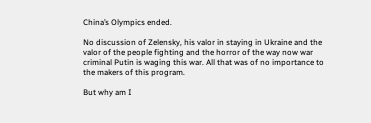China’s Olympics ended.

No discussion of Zelensky, his valor in staying in Ukraine and the valor of the people fighting and the horror of the way now war criminal Putin is waging this war. All that was of no importance to the makers of this program.

But why am I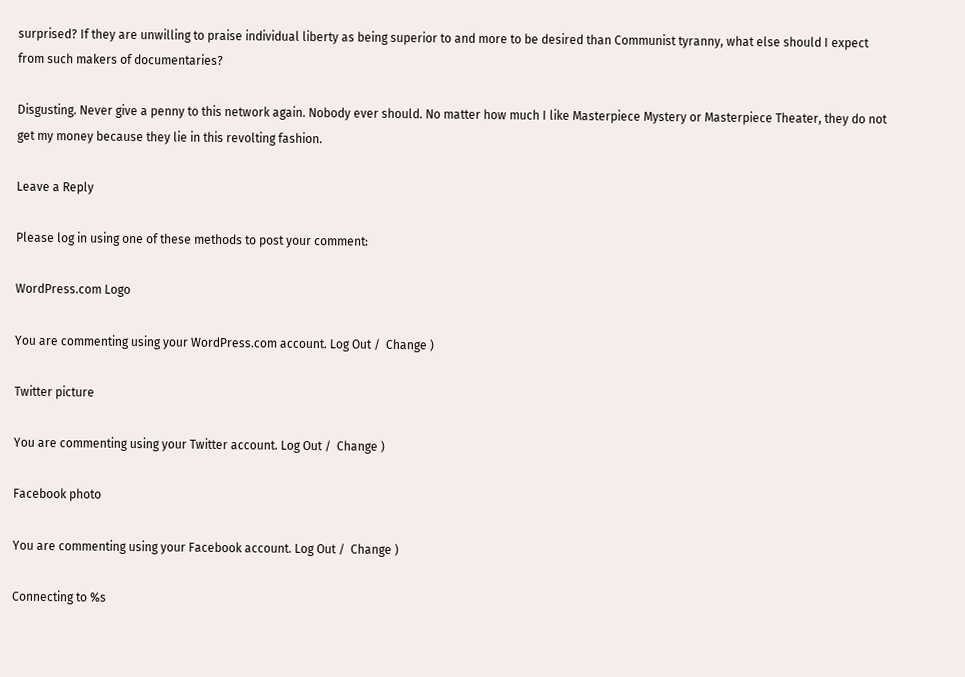surprised? If they are unwilling to praise individual liberty as being superior to and more to be desired than Communist tyranny, what else should I expect from such makers of documentaries?

Disgusting. Never give a penny to this network again. Nobody ever should. No matter how much I like Masterpiece Mystery or Masterpiece Theater, they do not get my money because they lie in this revolting fashion.

Leave a Reply

Please log in using one of these methods to post your comment:

WordPress.com Logo

You are commenting using your WordPress.com account. Log Out /  Change )

Twitter picture

You are commenting using your Twitter account. Log Out /  Change )

Facebook photo

You are commenting using your Facebook account. Log Out /  Change )

Connecting to %s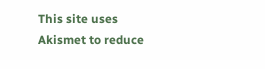This site uses Akismet to reduce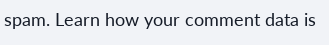spam. Learn how your comment data is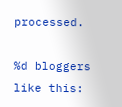processed.

%d bloggers like this: